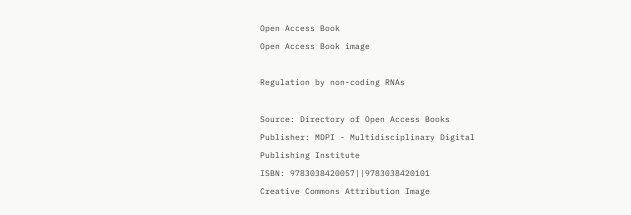Open Access Book
Open Access Book image

Regulation by non-coding RNAs

Source: Directory of Open Access Books
Publisher: MDPI - Multidisciplinary Digital Publishing Institute
ISBN: 9783038420057||9783038420101
Creative Commons Attribution Image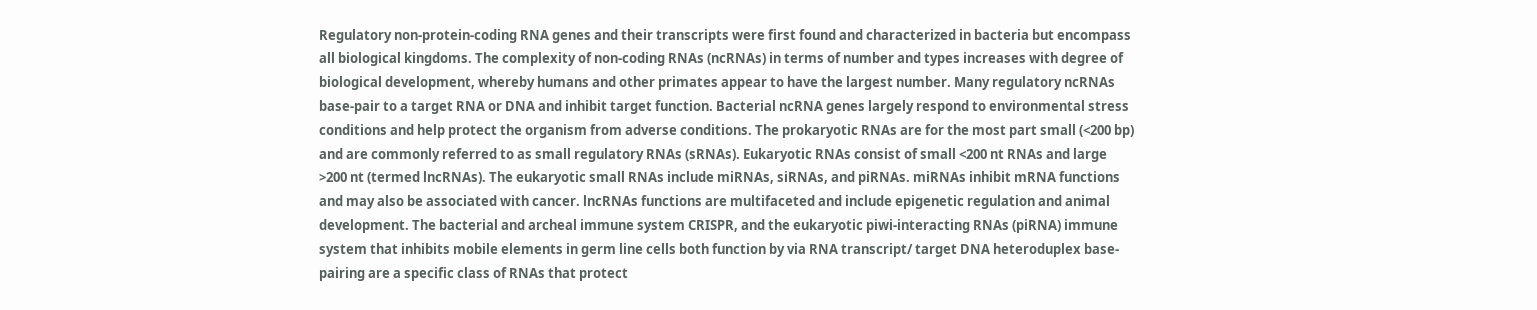Regulatory non-protein-coding RNA genes and their transcripts were first found and characterized in bacteria but encompass all biological kingdoms. The complexity of non-coding RNAs (ncRNAs) in terms of number and types increases with degree of biological development, whereby humans and other primates appear to have the largest number. Many regulatory ncRNAs base-pair to a target RNA or DNA and inhibit target function. Bacterial ncRNA genes largely respond to environmental stress conditions and help protect the organism from adverse conditions. The prokaryotic RNAs are for the most part small (<200 bp) and are commonly referred to as small regulatory RNAs (sRNAs). Eukaryotic RNAs consist of small <200 nt RNAs and large >200 nt (termed lncRNAs). The eukaryotic small RNAs include miRNAs, siRNAs, and piRNAs. miRNAs inhibit mRNA functions and may also be associated with cancer. lncRNAs functions are multifaceted and include epigenetic regulation and animal development. The bacterial and archeal immune system CRISPR, and the eukaryotic piwi-interacting RNAs (piRNA) immune system that inhibits mobile elements in germ line cells both function by via RNA transcript/ target DNA heteroduplex base-pairing are a specific class of RNAs that protect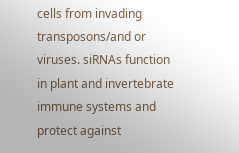cells from invading transposons/and or viruses. siRNAs function in plant and invertebrate immune systems and protect against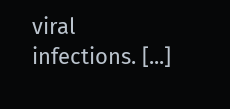viral infections. [...]